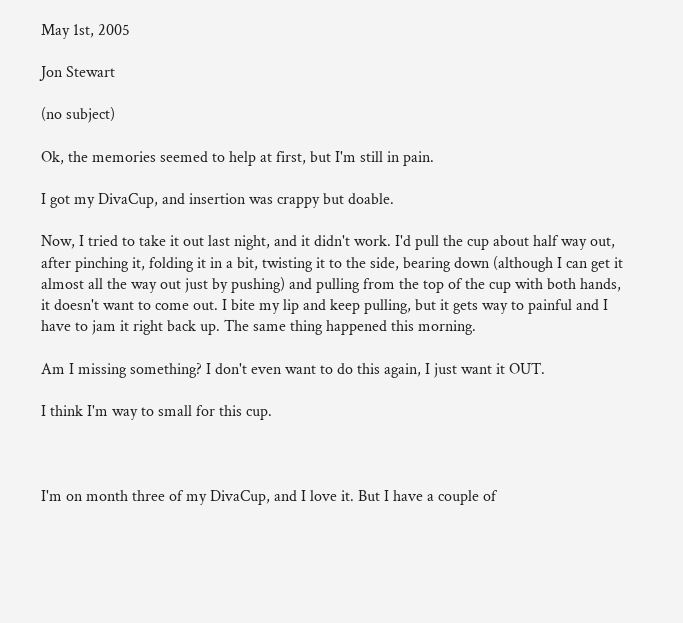May 1st, 2005

Jon Stewart

(no subject)

Ok, the memories seemed to help at first, but I'm still in pain.

I got my DivaCup, and insertion was crappy but doable.

Now, I tried to take it out last night, and it didn't work. I'd pull the cup about half way out, after pinching it, folding it in a bit, twisting it to the side, bearing down (although I can get it almost all the way out just by pushing) and pulling from the top of the cup with both hands, it doesn't want to come out. I bite my lip and keep pulling, but it gets way to painful and I have to jam it right back up. The same thing happened this morning.

Am I missing something? I don't even want to do this again, I just want it OUT.

I think I'm way to small for this cup.



I'm on month three of my DivaCup, and I love it. But I have a couple of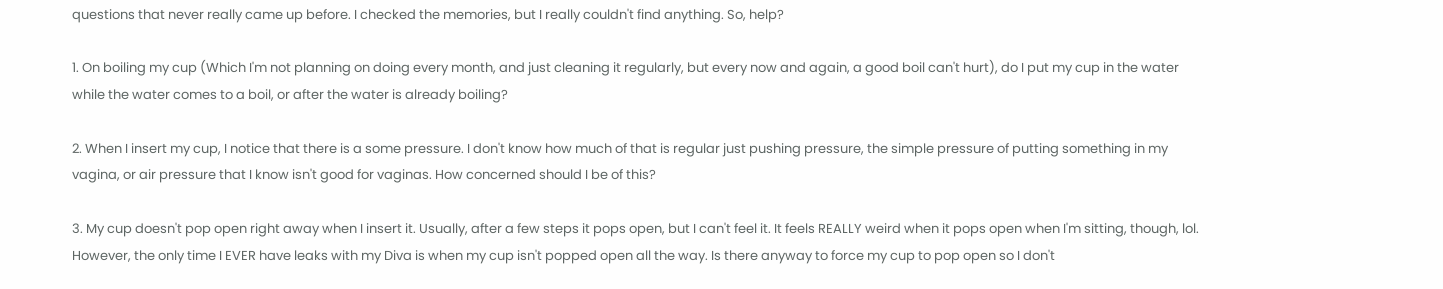questions that never really came up before. I checked the memories, but I really couldn't find anything. So, help?

1. On boiling my cup (Which I'm not planning on doing every month, and just cleaning it regularly, but every now and again, a good boil can't hurt), do I put my cup in the water while the water comes to a boil, or after the water is already boiling?

2. When I insert my cup, I notice that there is a some pressure. I don't know how much of that is regular just pushing pressure, the simple pressure of putting something in my vagina, or air pressure that I know isn't good for vaginas. How concerned should I be of this?

3. My cup doesn't pop open right away when I insert it. Usually, after a few steps it pops open, but I can't feel it. It feels REALLY weird when it pops open when I'm sitting, though, lol. However, the only time I EVER have leaks with my Diva is when my cup isn't popped open all the way. Is there anyway to force my cup to pop open so I don't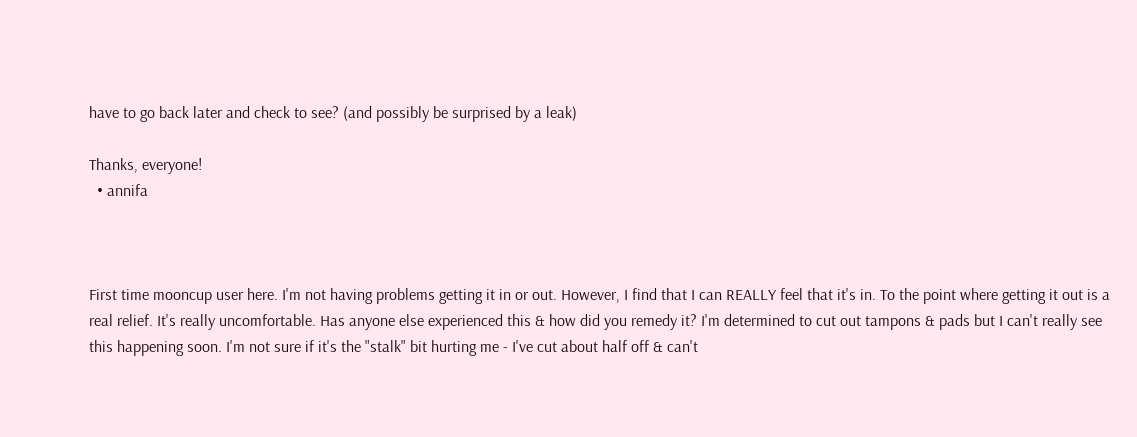have to go back later and check to see? (and possibly be surprised by a leak)

Thanks, everyone!
  • annifa



First time mooncup user here. I'm not having problems getting it in or out. However, I find that I can REALLY feel that it's in. To the point where getting it out is a real relief. It's really uncomfortable. Has anyone else experienced this & how did you remedy it? I'm determined to cut out tampons & pads but I can't really see this happening soon. I'm not sure if it's the "stalk" bit hurting me - I've cut about half off & can't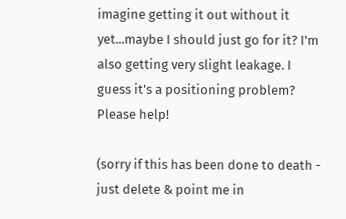imagine getting it out without it yet...maybe I should just go for it? I'm also getting very slight leakage. I guess it's a positioning problem? Please help!

(sorry if this has been done to death - just delete & point me in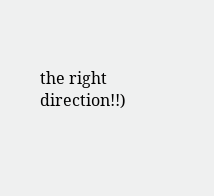the right direction!!)